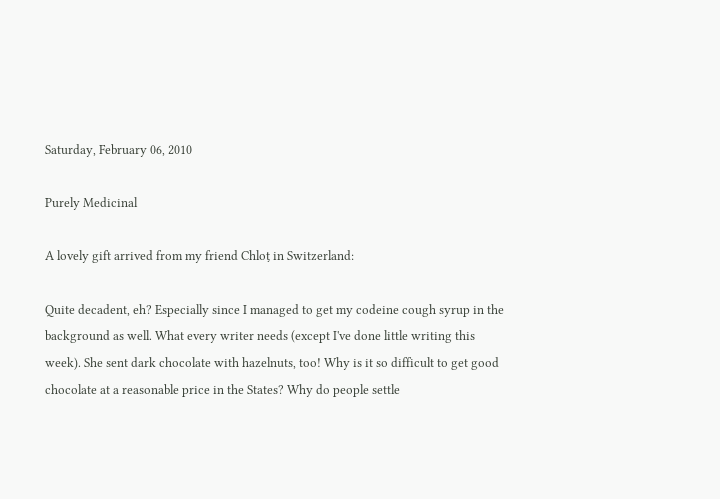Saturday, February 06, 2010

Purely Medicinal

A lovely gift arrived from my friend Chloƫ in Switzerland:

Quite decadent, eh? Especially since I managed to get my codeine cough syrup in the background as well. What every writer needs (except I've done little writing this week). She sent dark chocolate with hazelnuts, too! Why is it so difficult to get good chocolate at a reasonable price in the States? Why do people settle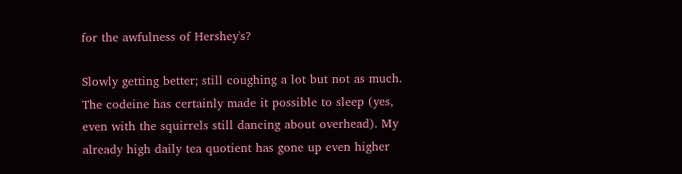for the awfulness of Hershey's?

Slowly getting better; still coughing a lot but not as much. The codeine has certainly made it possible to sleep (yes, even with the squirrels still dancing about overhead). My already high daily tea quotient has gone up even higher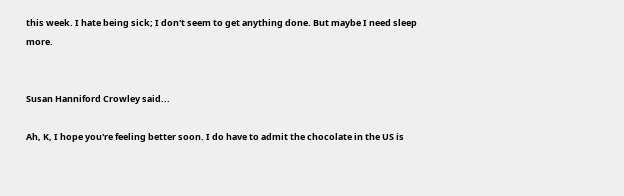this week. I hate being sick; I don't seem to get anything done. But maybe I need sleep more.


Susan Hanniford Crowley said...

Ah, K, I hope you're feeling better soon. I do have to admit the chocolate in the US is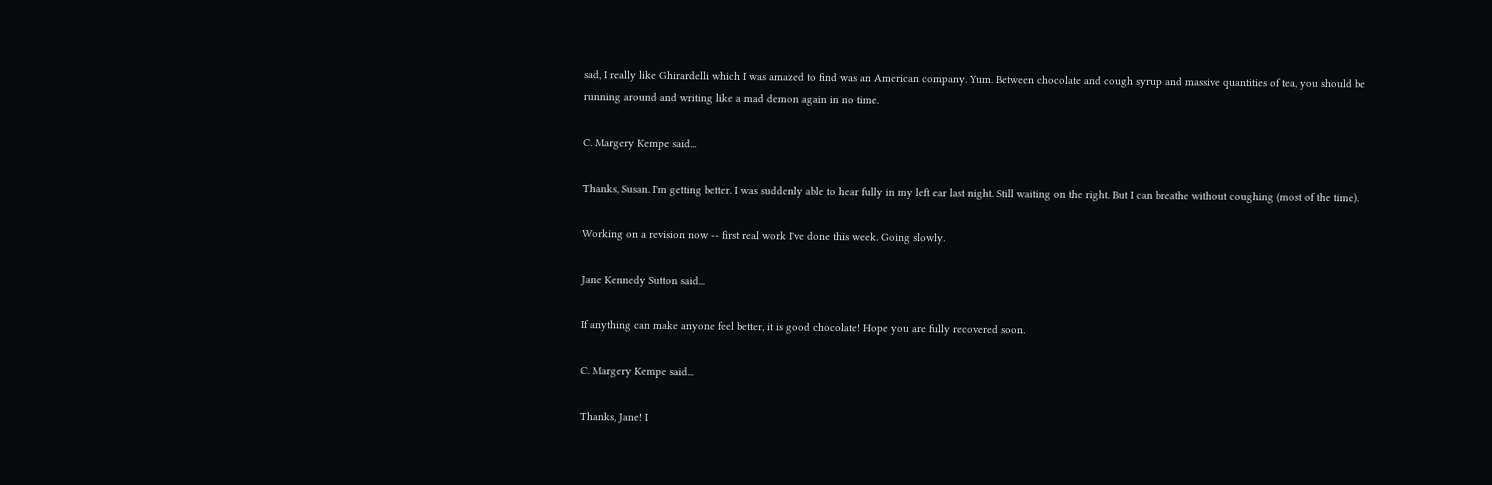sad, I really like Ghirardelli which I was amazed to find was an American company. Yum. Between chocolate and cough syrup and massive quantities of tea, you should be running around and writing like a mad demon again in no time.

C. Margery Kempe said...

Thanks, Susan. I'm getting better. I was suddenly able to hear fully in my left ear last night. Still waiting on the right. But I can breathe without coughing (most of the time).

Working on a revision now -- first real work I've done this week. Going slowly.

Jane Kennedy Sutton said...

If anything can make anyone feel better, it is good chocolate! Hope you are fully recovered soon.

C. Margery Kempe said...

Thanks, Jane! I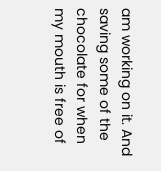am working on it. And saving some of the chocolate for when my mouth is free of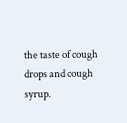the taste of cough drops and cough syrup.